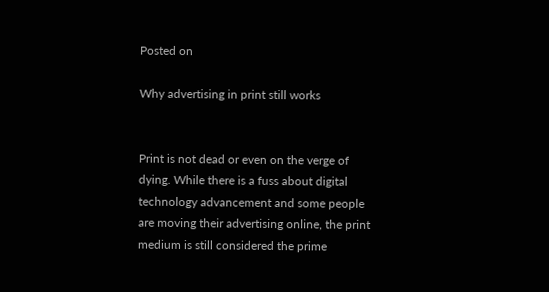Posted on

Why advertising in print still works


Print is not dead or even on the verge of dying. While there is a fuss about digital technology advancement and some people are moving their advertising online, the print medium is still considered the prime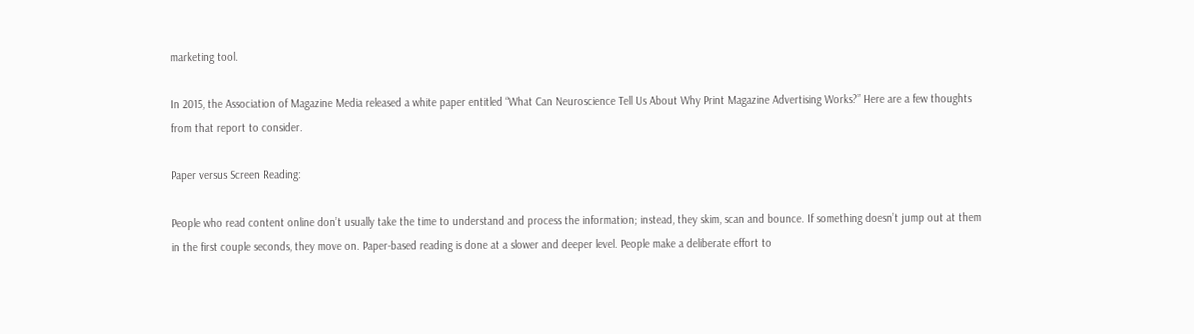marketing tool.

In 2015, the Association of Magazine Media released a white paper entitled “What Can Neuroscience Tell Us About Why Print Magazine Advertising Works?” Here are a few thoughts from that report to consider.

Paper versus Screen Reading:

People who read content online don’t usually take the time to understand and process the information; instead, they skim, scan and bounce. If something doesn’t jump out at them in the first couple seconds, they move on. Paper-based reading is done at a slower and deeper level. People make a deliberate effort to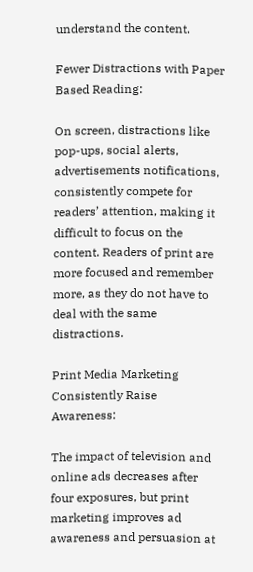understand the content.

Fewer Distractions with Paper Based Reading:

On screen, distractions like pop-ups, social alerts, advertisements notifications, consistently compete for readers’ attention, making it difficult to focus on the content. Readers of print are more focused and remember more, as they do not have to deal with the same distractions.

Print Media Marketing Consistently Raise Awareness:

The impact of television and online ads decreases after four exposures, but print marketing improves ad awareness and persuasion at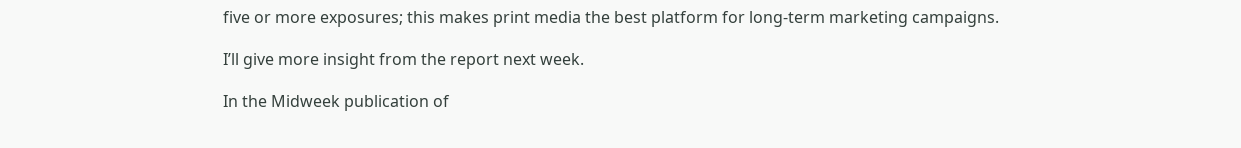five or more exposures; this makes print media the best platform for long-term marketing campaigns.

I’ll give more insight from the report next week.

In the Midweek publication of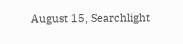August 15, Searchlight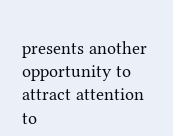presents another opportunity to attract attention to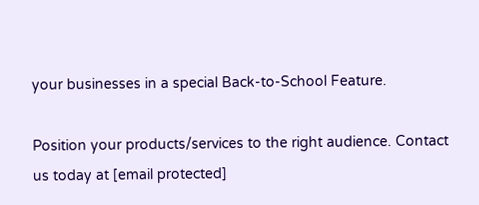your businesses in a special Back-to-School Feature.

Position your products/services to the right audience. Contact us today at [email protected]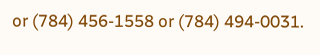or (784) 456-1558 or (784) 494-0031.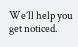We’ll help you get noticed.